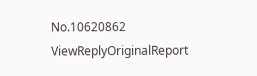No.10620862 ViewReplyOriginalReport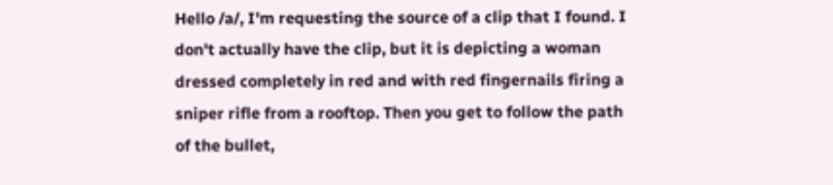Hello /a/, I'm requesting the source of a clip that I found. I don't actually have the clip, but it is depicting a woman dressed completely in red and with red fingernails firing a sniper rifle from a rooftop. Then you get to follow the path of the bullet,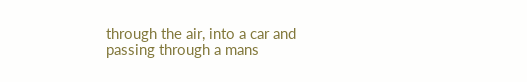through the air, into a car and passing through a mans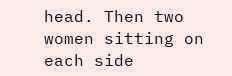head. Then two women sitting on each side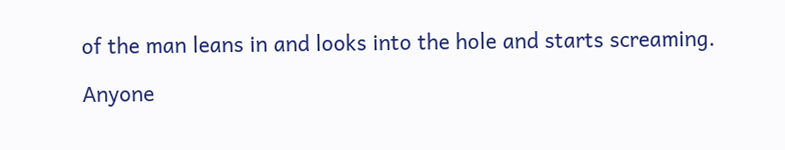of the man leans in and looks into the hole and starts screaming.

Anyone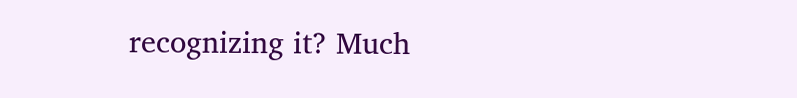recognizing it? Much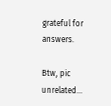grateful for answers.

Btw, pic unrelated...